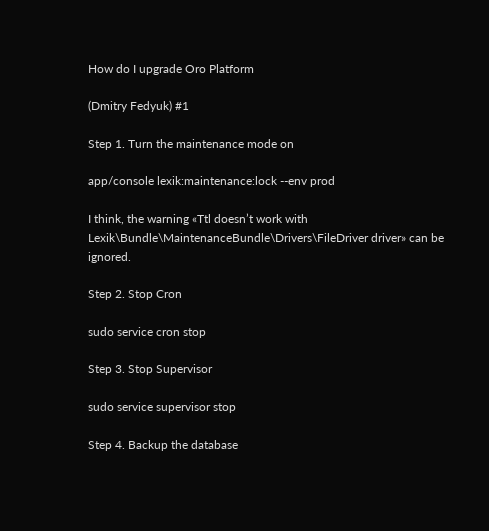How do I upgrade Oro Platform

(Dmitry Fedyuk) #1

Step 1. Turn the maintenance mode on

app/console lexik:maintenance:lock --env prod

I think, the warning «Ttl doesn’t work with Lexik\Bundle\MaintenanceBundle\Drivers\FileDriver driver» can be ignored.

Step 2. Stop Cron

sudo service cron stop

Step 3. Stop Supervisor

sudo service supervisor stop

Step 4. Backup the database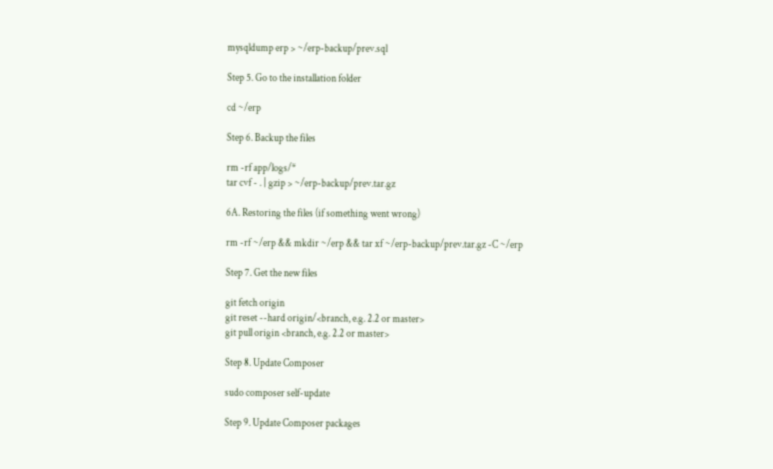mysqldump erp > ~/erp-backup/prev.sql

Step 5. Go to the installation folder

cd ~/erp

Step 6. Backup the files

rm -rf app/logs/*
tar cvf - . | gzip > ~/erp-backup/prev.tar.gz

6A. Restoring the files (if something went wrong)

rm -rf ~/erp && mkdir ~/erp && tar xf ~/erp-backup/prev.tar.gz -C ~/erp

Step 7. Get the new files

git fetch origin
git reset --hard origin/<branch, e.g. 2.2 or master>
git pull origin <branch, e.g. 2.2 or master>

Step 8. Update Composer

sudo composer self-update

Step 9. Update Composer packages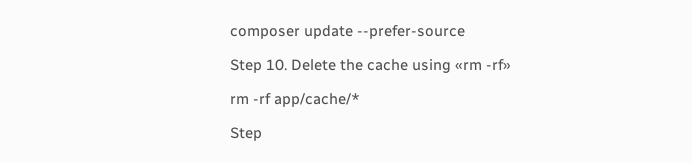composer update --prefer-source

Step 10. Delete the cache using «rm -rf»

rm -rf app/cache/*

Step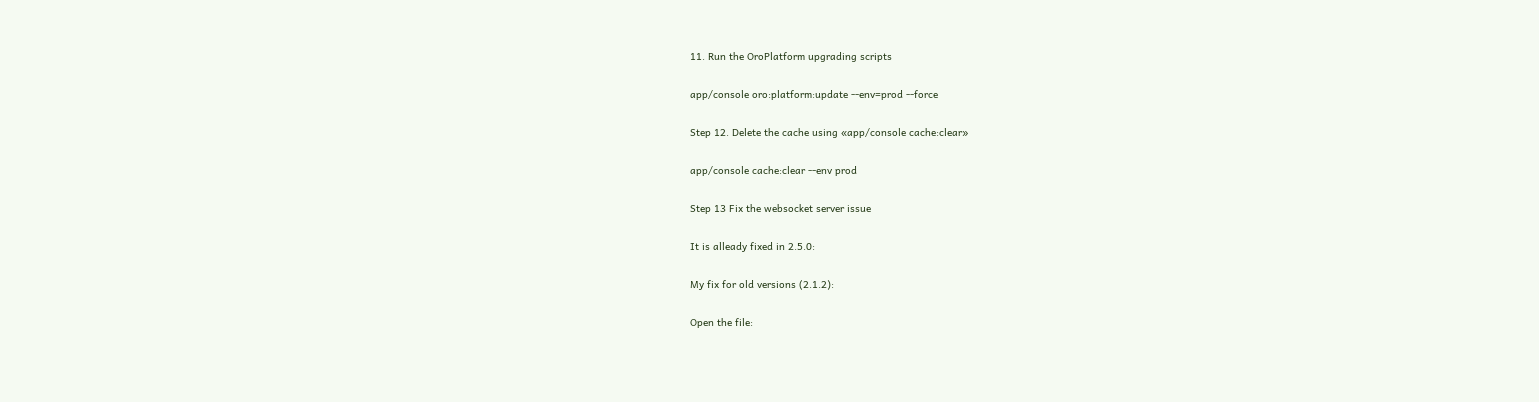11. Run the OroPlatform upgrading scripts

app/console oro:platform:update --env=prod --force

Step 12. Delete the cache using «app/console cache:clear»

app/console cache:clear --env prod

Step 13 Fix the websocket server issue

It is alleady fixed in 2.5.0:

My fix for old versions (2.1.2):

Open the file: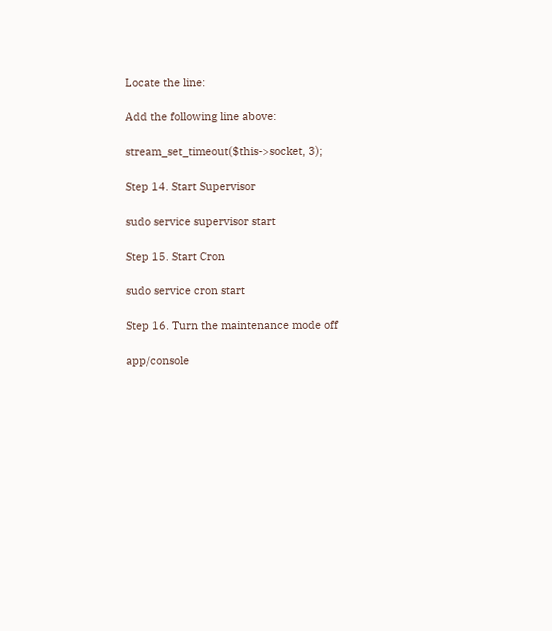Locate the line:

Add the following line above:

stream_set_timeout($this->socket, 3);

Step 14. Start Supervisor

sudo service supervisor start

Step 15. Start Cron

sudo service cron start

Step 16. Turn the maintenance mode off

app/console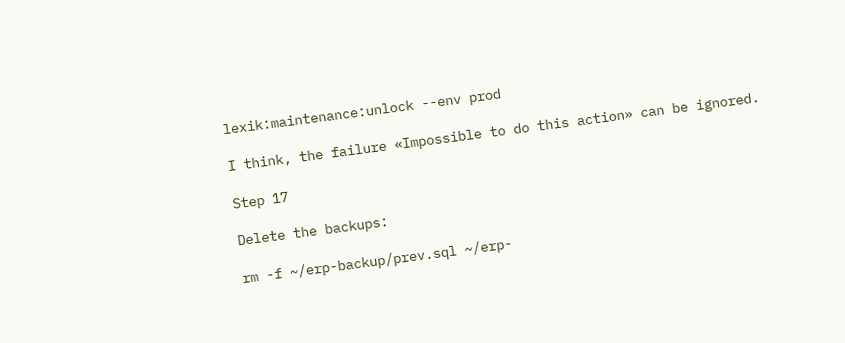lexik:maintenance:unlock --env prod

I think, the failure «Impossible to do this action» can be ignored.

Step 17

Delete the backups:

rm -f ~/erp-backup/prev.sql ~/erp-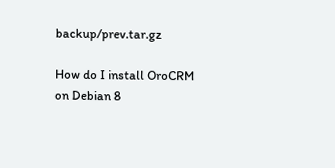backup/prev.tar.gz

How do I install OroCRM on Debian 8